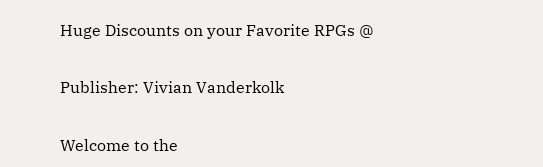Huge Discounts on your Favorite RPGs @

Publisher: Vivian Vanderkolk

Welcome to the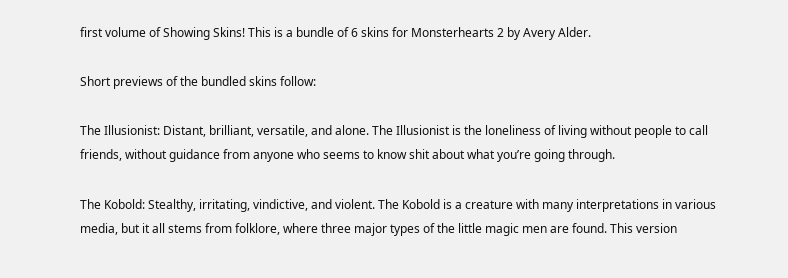first volume of Showing Skins! This is a bundle of 6 skins for Monsterhearts 2 by Avery Alder.

Short previews of the bundled skins follow:

The Illusionist: Distant, brilliant, versatile, and alone. The Illusionist is the loneliness of living without people to call friends, without guidance from anyone who seems to know shit about what you’re going through.

The Kobold: Stealthy, irritating, vindictive, and violent. The Kobold is a creature with many interpretations in various media, but it all stems from folklore, where three major types of the little magic men are found. This version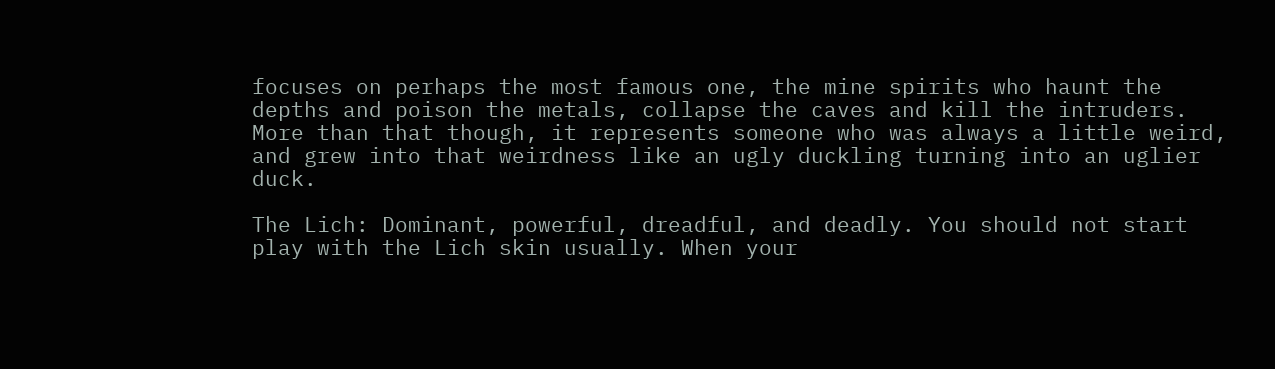focuses on perhaps the most famous one, the mine spirits who haunt the depths and poison the metals, collapse the caves and kill the intruders. More than that though, it represents someone who was always a little weird, and grew into that weirdness like an ugly duckling turning into an uglier duck.

The Lich: Dominant, powerful, dreadful, and deadly. You should not start play with the Lich skin usually. When your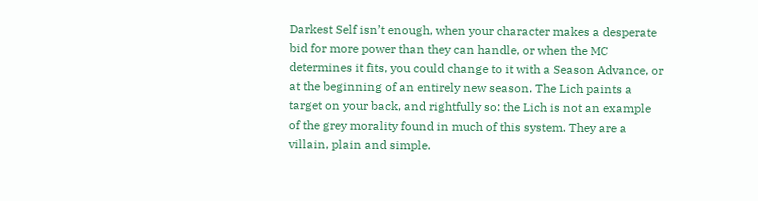Darkest Self isn’t enough, when your character makes a desperate bid for more power than they can handle, or when the MC determines it fits, you could change to it with a Season Advance, or at the beginning of an entirely new season. The Lich paints a target on your back, and rightfully so: the Lich is not an example of the grey morality found in much of this system. They are a villain, plain and simple.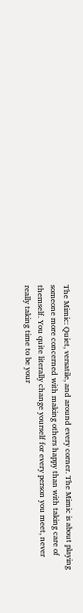The Mimic: Quiet, versatile, and around every corner. The Mimic is about playing someone more concerned with making others happy than with taking care of themself. You quite literally change yourself for every person you meet, never really taking time to be your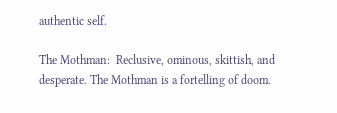authentic self.

The Mothman:  Reclusive, ominous, skittish, and desperate. The Mothman is a fortelling of doom.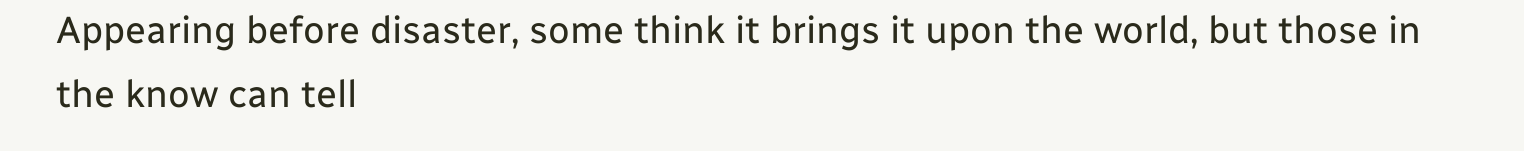Appearing before disaster, some think it brings it upon the world, but those in the know can tell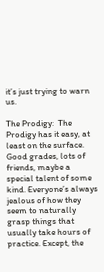it’s just trying to warn us.

The Prodigy:  The Prodigy has it easy, at least on the surface. Good grades, lots of friends, maybe a special talent of some kind. Everyone’s always jealous of how they seem to naturally grasp things that usually take hours of practice. Except, the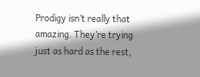Prodigy isn’t really that amazing. They’re trying just as hard as the rest,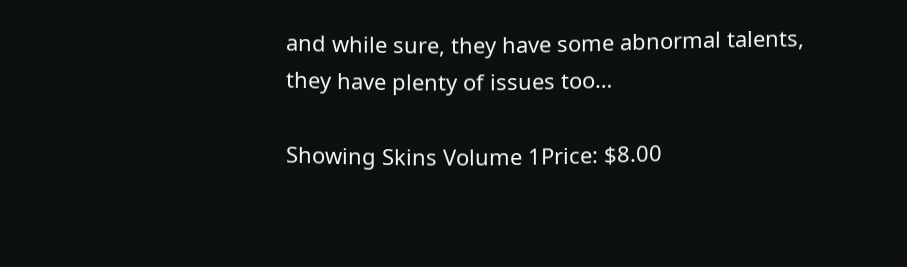and while sure, they have some abnormal talents, they have plenty of issues too…

Showing Skins Volume 1Price: $8.00